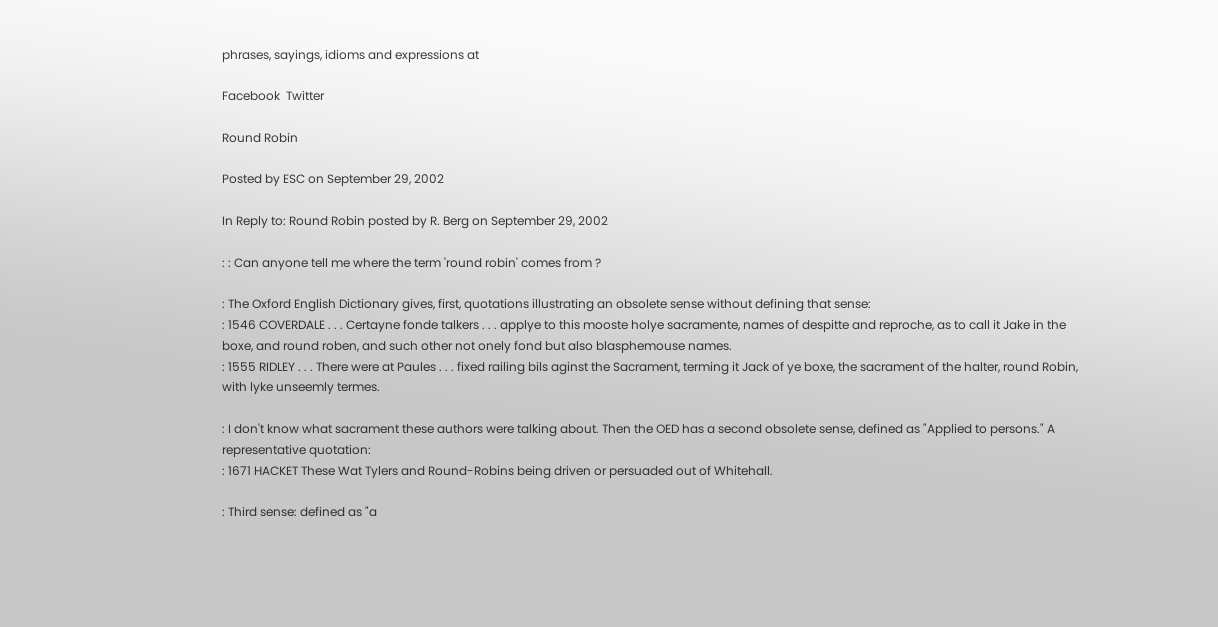phrases, sayings, idioms and expressions at

Facebook  Twitter

Round Robin

Posted by ESC on September 29, 2002

In Reply to: Round Robin posted by R. Berg on September 29, 2002

: : Can anyone tell me where the term 'round robin' comes from ?

: The Oxford English Dictionary gives, first, quotations illustrating an obsolete sense without defining that sense:
: 1546 COVERDALE . . . Certayne fonde talkers . . . applye to this mooste holye sacramente, names of despitte and reproche, as to call it Jake in the boxe, and round roben, and such other not onely fond but also blasphemouse names.
: 1555 RIDLEY . . . There were at Paules . . . fixed railing bils aginst the Sacrament, terming it Jack of ye boxe, the sacrament of the halter, round Robin, with lyke unseemly termes.

: I don't know what sacrament these authors were talking about. Then the OED has a second obsolete sense, defined as "Applied to persons." A representative quotation:
: 1671 HACKET These Wat Tylers and Round-Robins being driven or persuaded out of Whitehall.

: Third sense: defined as "a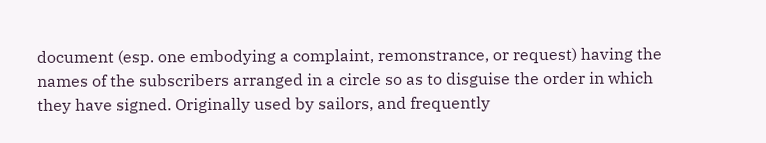document (esp. one embodying a complaint, remonstrance, or request) having the names of the subscribers arranged in a circle so as to disguise the order in which they have signed. Originally used by sailors, and frequently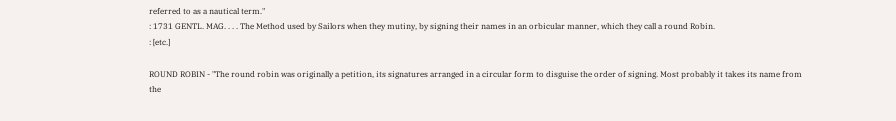referred to as a nautical term."
: 1731 GENTL. MAG. . . . The Method used by Sailors when they mutiny, by signing their names in an orbicular manner, which they call a round Robin.
: [etc.]

ROUND ROBIN - "The round robin was originally a petition, its signatures arranged in a circular form to disguise the order of signing. Most probably it takes its name from the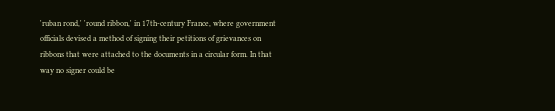'ruban rond,' 'round ribbon,' in 17th-century France, where government officials devised a method of signing their petitions of grievances on ribbons that were attached to the documents in a circular form. In that way no signer could be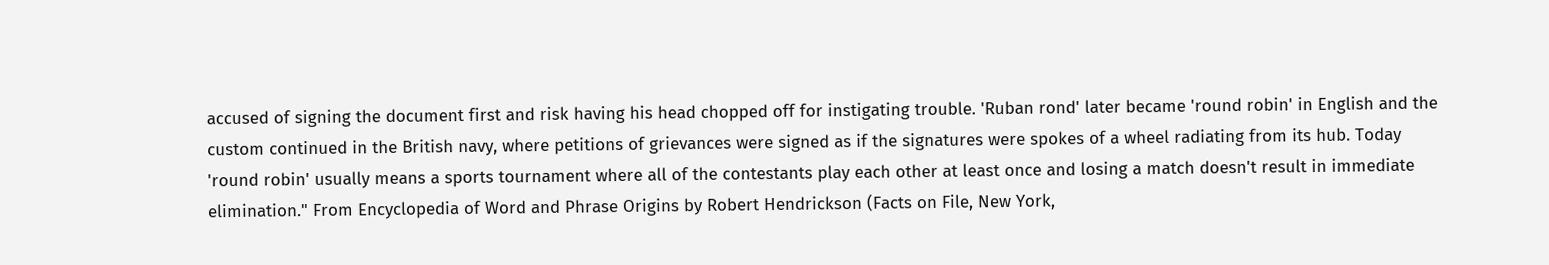accused of signing the document first and risk having his head chopped off for instigating trouble. 'Ruban rond' later became 'round robin' in English and the custom continued in the British navy, where petitions of grievances were signed as if the signatures were spokes of a wheel radiating from its hub. Today 'round robin' usually means a sports tournament where all of the contestants play each other at least once and losing a match doesn't result in immediate elimination." From Encyclopedia of Word and Phrase Origins by Robert Hendrickson (Facts on File, New York,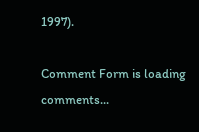1997).

Comment Form is loading comments...